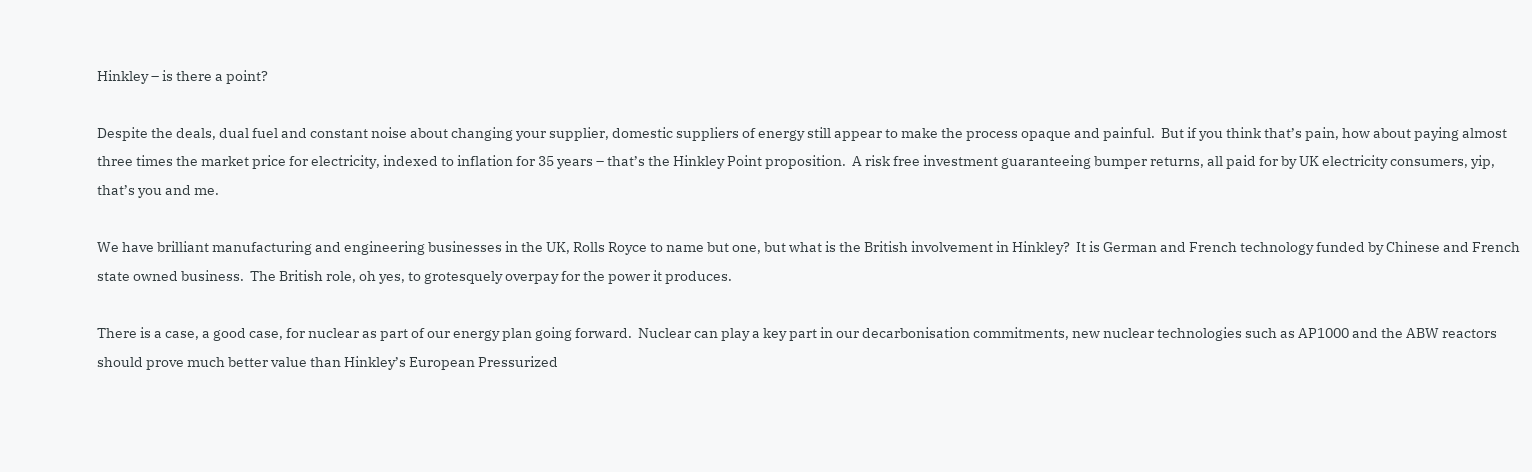Hinkley – is there a point?

Despite the deals, dual fuel and constant noise about changing your supplier, domestic suppliers of energy still appear to make the process opaque and painful.  But if you think that’s pain, how about paying almost three times the market price for electricity, indexed to inflation for 35 years – that’s the Hinkley Point proposition.  A risk free investment guaranteeing bumper returns, all paid for by UK electricity consumers, yip, that’s you and me.

We have brilliant manufacturing and engineering businesses in the UK, Rolls Royce to name but one, but what is the British involvement in Hinkley?  It is German and French technology funded by Chinese and French state owned business.  The British role, oh yes, to grotesquely overpay for the power it produces.

There is a case, a good case, for nuclear as part of our energy plan going forward.  Nuclear can play a key part in our decarbonisation commitments, new nuclear technologies such as AP1000 and the ABW reactors should prove much better value than Hinkley’s European Pressurized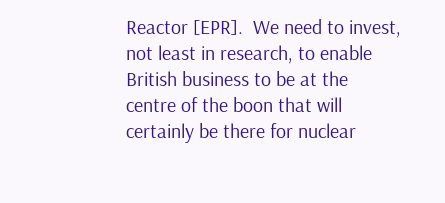Reactor [EPR].  We need to invest, not least in research, to enable British business to be at the centre of the boon that will certainly be there for nuclear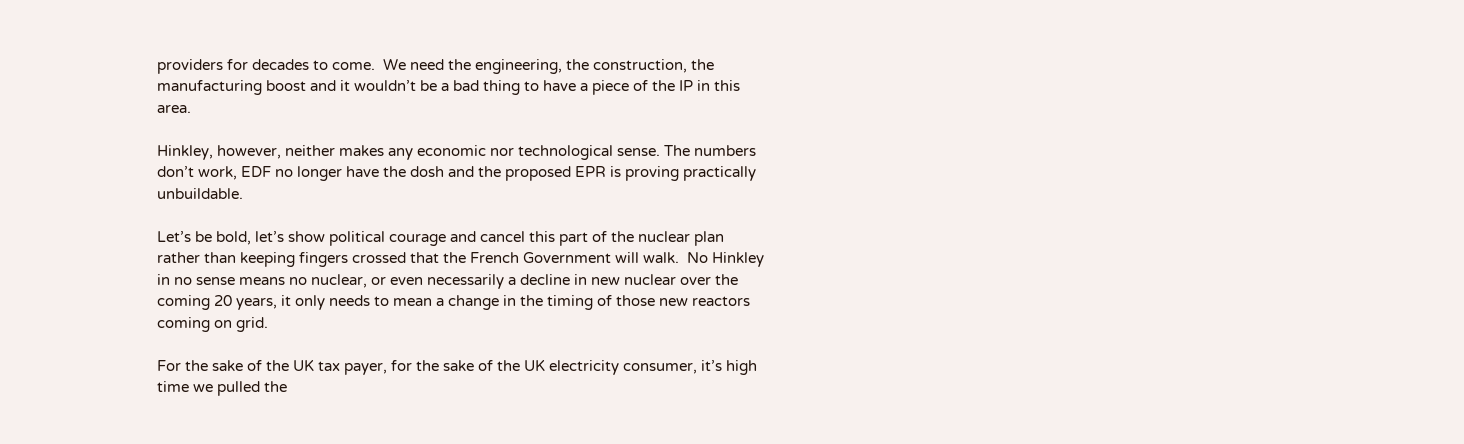providers for decades to come.  We need the engineering, the construction, the manufacturing boost and it wouldn’t be a bad thing to have a piece of the IP in this area.

Hinkley, however, neither makes any economic nor technological sense. The numbers don’t work, EDF no longer have the dosh and the proposed EPR is proving practically unbuildable.

Let’s be bold, let’s show political courage and cancel this part of the nuclear plan rather than keeping fingers crossed that the French Government will walk.  No Hinkley in no sense means no nuclear, or even necessarily a decline in new nuclear over the coming 20 years, it only needs to mean a change in the timing of those new reactors coming on grid.

For the sake of the UK tax payer, for the sake of the UK electricity consumer, it’s high time we pulled the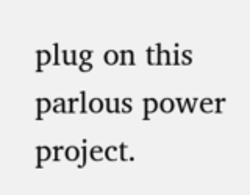plug on this parlous power project.